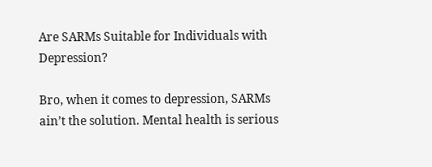Are SARMs Suitable for Individuals with Depression?

Bro, when it comes to depression, SARMs ain’t the solution. Mental health is serious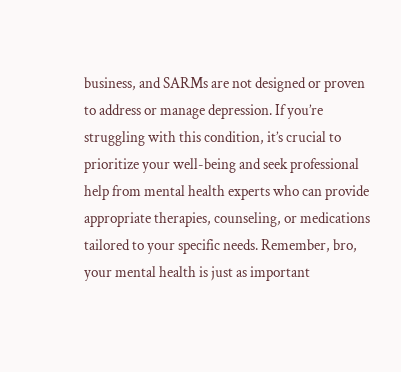business, and SARMs are not designed or proven to address or manage depression. If you’re struggling with this condition, it’s crucial to prioritize your well-being and seek professional help from mental health experts who can provide appropriate therapies, counseling, or medications tailored to your specific needs. Remember, bro, your mental health is just as important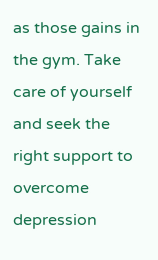as those gains in the gym. Take care of yourself and seek the right support to overcome depression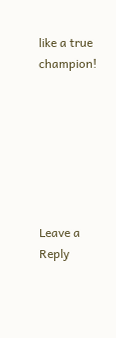like a true champion!







Leave a Reply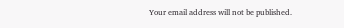Your email address will not be published.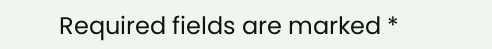Required fields are marked *